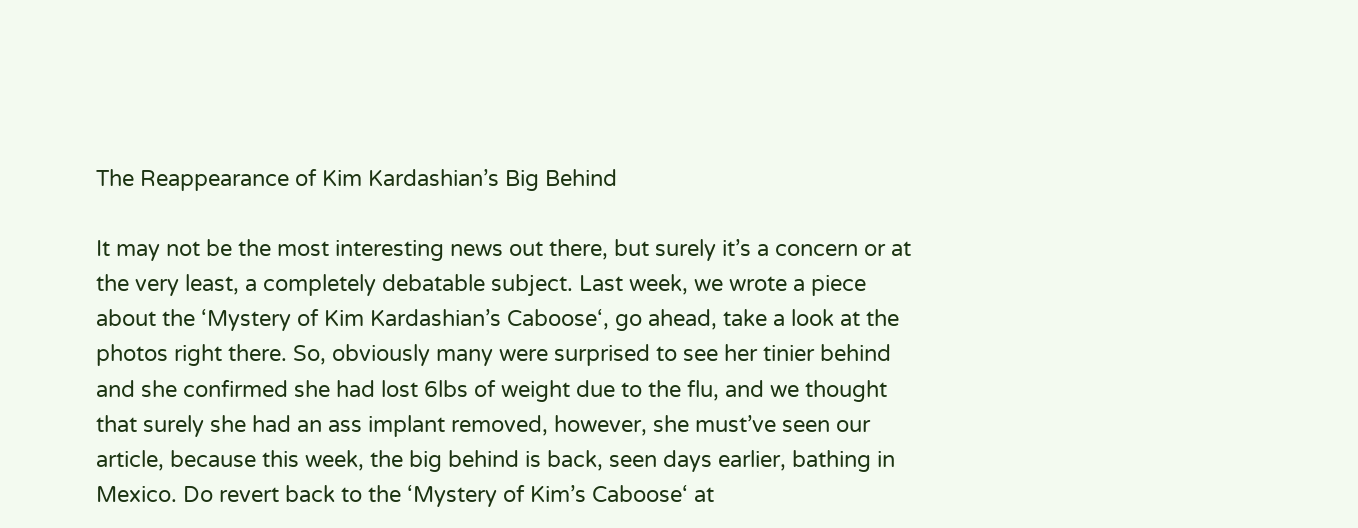The Reappearance of Kim Kardashian’s Big Behind

It may not be the most interesting news out there, but surely it’s a concern or at the very least, a completely debatable subject. Last week, we wrote a piece about the ‘Mystery of Kim Kardashian’s Caboose‘, go ahead, take a look at the photos right there. So, obviously many were surprised to see her tinier behind and she confirmed she had lost 6lbs of weight due to the flu, and we thought that surely she had an ass implant removed, however, she must’ve seen our article, because this week, the big behind is back, seen days earlier, bathing in Mexico. Do revert back to the ‘Mystery of Kim’s Caboose‘ at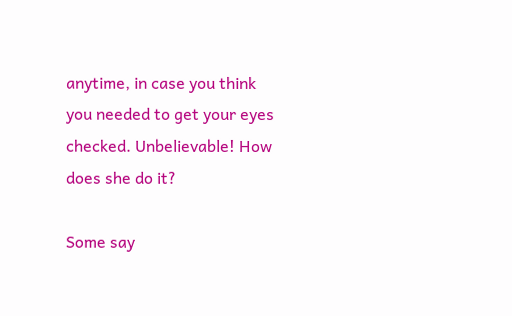anytime, in case you think you needed to get your eyes checked. Unbelievable! How does she do it?

Some say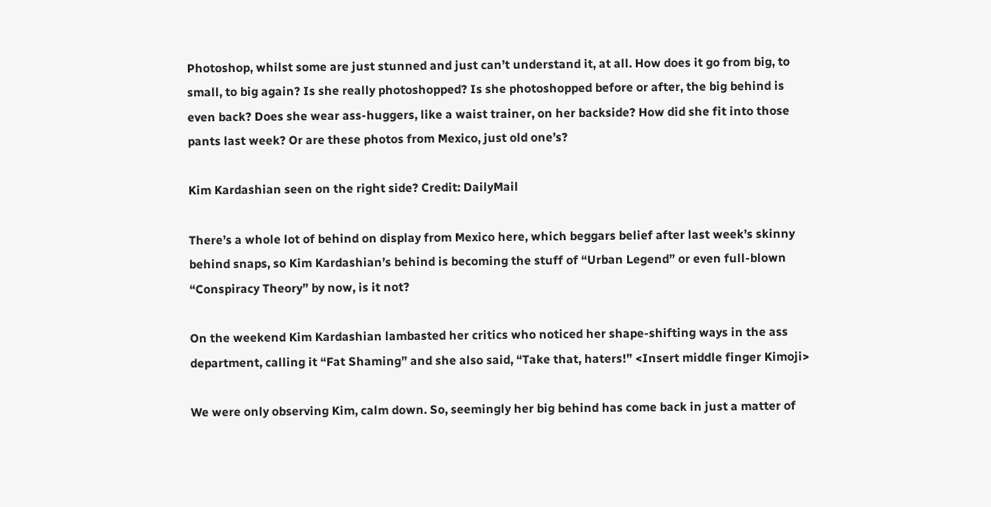Photoshop, whilst some are just stunned and just can’t understand it, at all. How does it go from big, to small, to big again? Is she really photoshopped? Is she photoshopped before or after, the big behind is even back? Does she wear ass-huggers, like a waist trainer, on her backside? How did she fit into those pants last week? Or are these photos from Mexico, just old one’s?

Kim Kardashian seen on the right side? Credit: DailyMail

There’s a whole lot of behind on display from Mexico here, which beggars belief after last week’s skinny behind snaps, so Kim Kardashian’s behind is becoming the stuff of “Urban Legend” or even full-blown “Conspiracy Theory” by now, is it not?

On the weekend Kim Kardashian lambasted her critics who noticed her shape-shifting ways in the ass department, calling it “Fat Shaming” and she also said, “Take that, haters!” <Insert middle finger Kimoji>

We were only observing Kim, calm down. So, seemingly her big behind has come back in just a matter of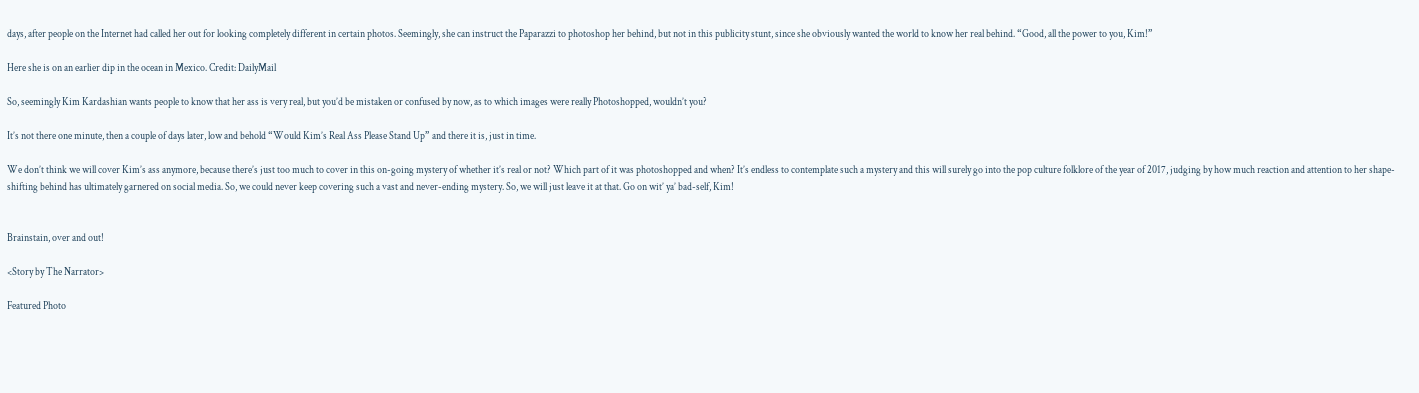days, after people on the Internet had called her out for looking completely different in certain photos. Seemingly, she can instruct the Paparazzi to photoshop her behind, but not in this publicity stunt, since she obviously wanted the world to know her real behind. “Good, all the power to you, Kim!”

Here she is on an earlier dip in the ocean in Mexico. Credit: DailyMail

So, seemingly Kim Kardashian wants people to know that her ass is very real, but you’d be mistaken or confused by now, as to which images were really Photoshopped, wouldn’t you?

It’s not there one minute, then a couple of days later, low and behold “Would Kim’s Real Ass Please Stand Up” and there it is, just in time.

We don’t think we will cover Kim’s ass anymore, because there’s just too much to cover in this on-going mystery of whether it’s real or not? Which part of it was photoshopped and when? It’s endless to contemplate such a mystery and this will surely go into the pop culture folklore of the year of 2017, judging by how much reaction and attention to her shape-shifting behind has ultimately garnered on social media. So, we could never keep covering such a vast and never-ending mystery. So, we will just leave it at that. Go on wit’ ya’ bad-self, Kim!


Brainstain, over and out!

<Story by The Narrator>

Featured Photo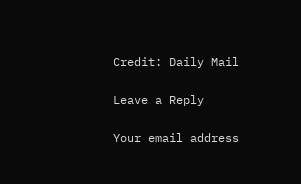Credit: Daily Mail

Leave a Reply

Your email address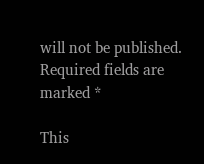will not be published. Required fields are marked *

This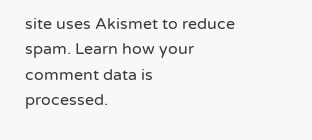site uses Akismet to reduce spam. Learn how your comment data is processed.